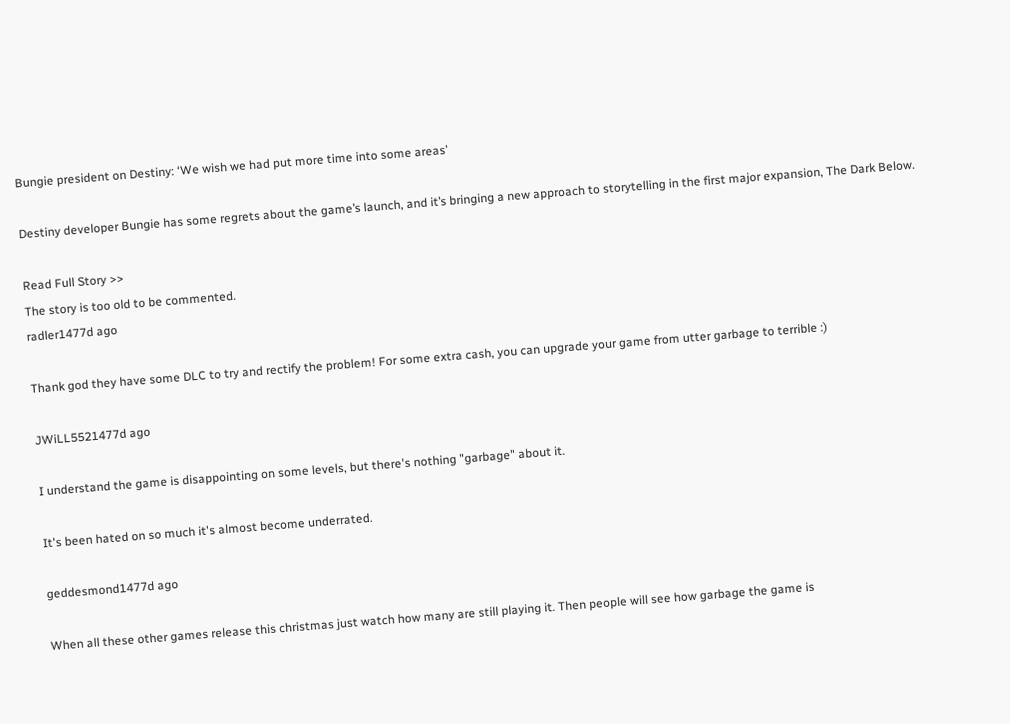Bungie president on Destiny: ‘We wish we had put more time into some areas’

Destiny developer Bungie has some regrets about the game’s launch, and it’s bringing a new approach to storytelling in the first major expansion, The Dark Below.

Read Full Story >>
The story is too old to be commented.
radler1477d ago

Thank god they have some DLC to try and rectify the problem! For some extra cash, you can upgrade your game from utter garbage to terrible :)

JWiLL5521477d ago

I understand the game is disappointing on some levels, but there's nothing "garbage" about it.

It's been hated on so much it's almost become underrated.

geddesmond1477d ago

When all these other games release this christmas just watch how many are still playing it. Then people will see how garbage the game is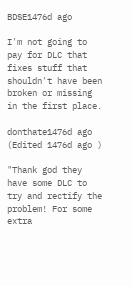BDSE1476d ago

I'm not going to pay for DLC that fixes stuff that shouldn't have been broken or missing in the first place.

donthate1476d ago (Edited 1476d ago )

"Thank god they have some DLC to try and rectify the problem! For some extra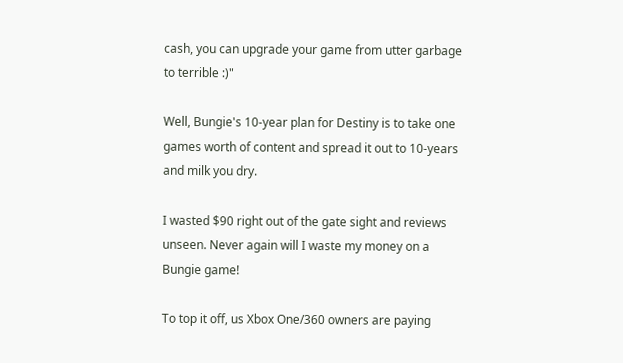cash, you can upgrade your game from utter garbage to terrible :)"

Well, Bungie's 10-year plan for Destiny is to take one games worth of content and spread it out to 10-years and milk you dry.

I wasted $90 right out of the gate sight and reviews unseen. Never again will I waste my money on a Bungie game!

To top it off, us Xbox One/360 owners are paying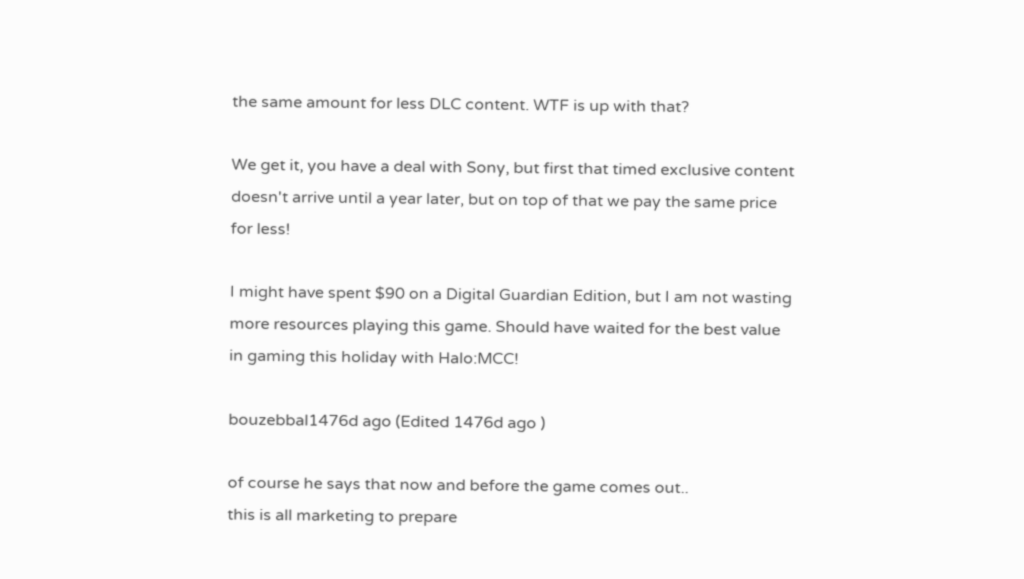the same amount for less DLC content. WTF is up with that?

We get it, you have a deal with Sony, but first that timed exclusive content doesn't arrive until a year later, but on top of that we pay the same price for less!

I might have spent $90 on a Digital Guardian Edition, but I am not wasting more resources playing this game. Should have waited for the best value in gaming this holiday with Halo:MCC!

bouzebbal1476d ago (Edited 1476d ago )

of course he says that now and before the game comes out..
this is all marketing to prepare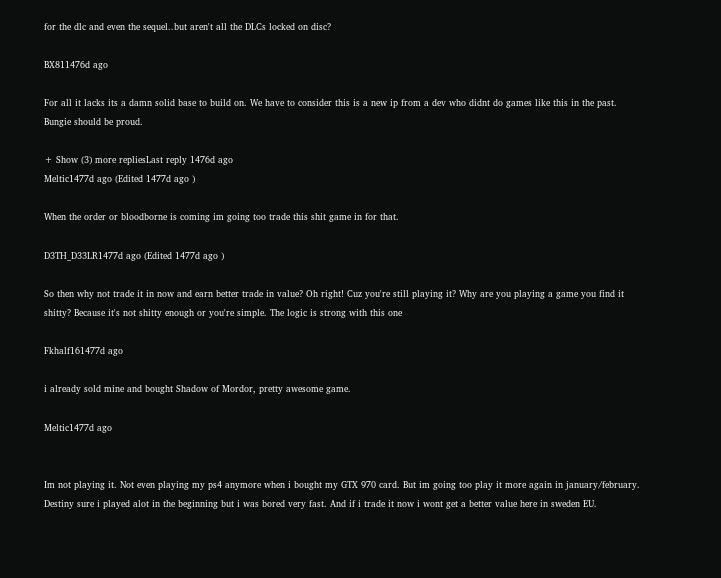for the dlc and even the sequel..but aren't all the DLCs locked on disc?

BX811476d ago

For all it lacks its a damn solid base to build on. We have to consider this is a new ip from a dev who didnt do games like this in the past. Bungie should be proud.

+ Show (3) more repliesLast reply 1476d ago
Meltic1477d ago (Edited 1477d ago )

When the order or bloodborne is coming im going too trade this shit game in for that.

D3TH_D33LR1477d ago (Edited 1477d ago )

So then why not trade it in now and earn better trade in value? Oh right! Cuz you're still playing it? Why are you playing a game you find it shitty? Because it's not shitty enough or you're simple. The logic is strong with this one

Fkhalf161477d ago

i already sold mine and bought Shadow of Mordor, pretty awesome game.

Meltic1477d ago


Im not playing it. Not even playing my ps4 anymore when i bought my GTX 970 card. But im going too play it more again in january/february. Destiny sure i played alot in the beginning but i was bored very fast. And if i trade it now i wont get a better value here in sweden EU.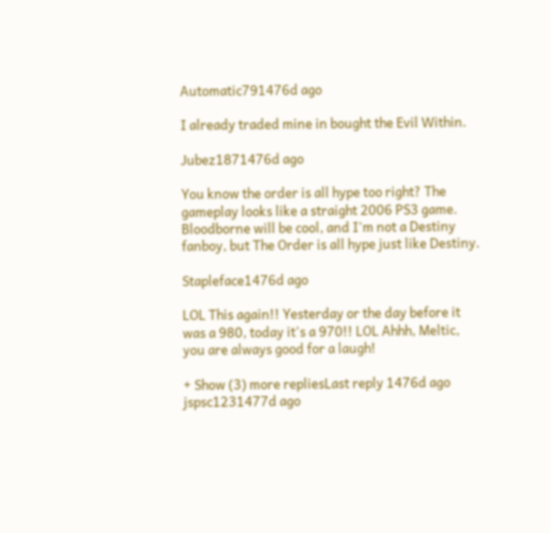Automatic791476d ago

I already traded mine in bought the Evil Within.

Jubez1871476d ago

You know the order is all hype too right? The gameplay looks like a straight 2006 PS3 game. Bloodborne will be cool, and I'm not a Destiny fanboy, but The Order is all hype just like Destiny.

Stapleface1476d ago

LOL This again!! Yesterday or the day before it was a 980, today it's a 970!! LOL Ahhh, Meltic, you are always good for a laugh!

+ Show (3) more repliesLast reply 1476d ago
jspsc1231477d ago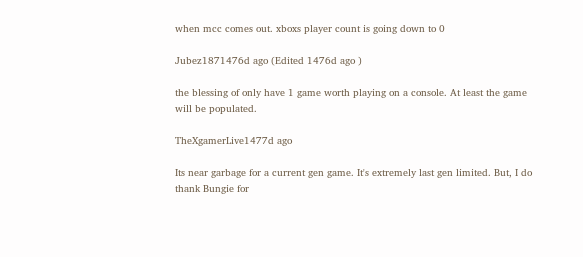when mcc comes out. xboxs player count is going down to 0

Jubez1871476d ago (Edited 1476d ago )

the blessing of only have 1 game worth playing on a console. At least the game will be populated.

TheXgamerLive1477d ago

Its near garbage for a current gen game. It's extremely last gen limited. But, I do thank Bungie for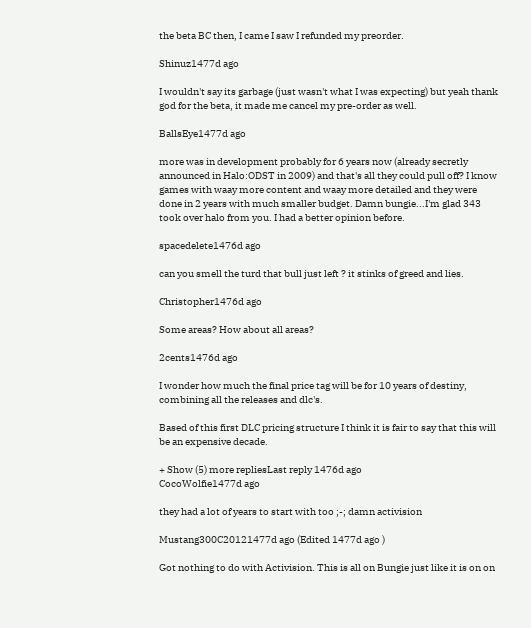the beta BC then, I came I saw I refunded my preorder.

Shinuz1477d ago

I wouldn't say its garbage (just wasn't what I was expecting) but yeah thank god for the beta, it made me cancel my pre-order as well.

BallsEye1477d ago

more was in development probably for 6 years now (already secretly announced in Halo:ODST in 2009) and that's all they could pull off? I know games with waay more content and waay more detailed and they were done in 2 years with much smaller budget. Damn bungie...I'm glad 343 took over halo from you. I had a better opinion before.

spacedelete1476d ago

can you smell the turd that bull just left ? it stinks of greed and lies.

Christopher1476d ago

Some areas? How about all areas?

2cents1476d ago

I wonder how much the final price tag will be for 10 years of destiny, combining all the releases and dlc's.

Based of this first DLC pricing structure I think it is fair to say that this will be an expensive decade.

+ Show (5) more repliesLast reply 1476d ago
CocoWolfie1477d ago

they had a lot of years to start with too ;-; damn activision

Mustang300C20121477d ago (Edited 1477d ago )

Got nothing to do with Activision. This is all on Bungie just like it is on on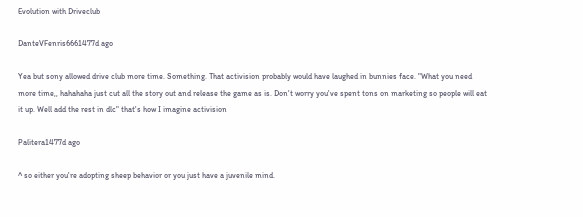Evolution with Driveclub

DanteVFenris6661477d ago

Yea but sony allowed drive club more time. Something. That activision probably would have laughed in bunnies face. "What you need more time,, hahahaha just cut all the story out and release the game as is. Don't worry you've spent tons on marketing so people will eat it up. Well add the rest in dlc" that's how I imagine activision

Palitera1477d ago

^ so either you're adopting sheep behavior or you just have a juvenile mind.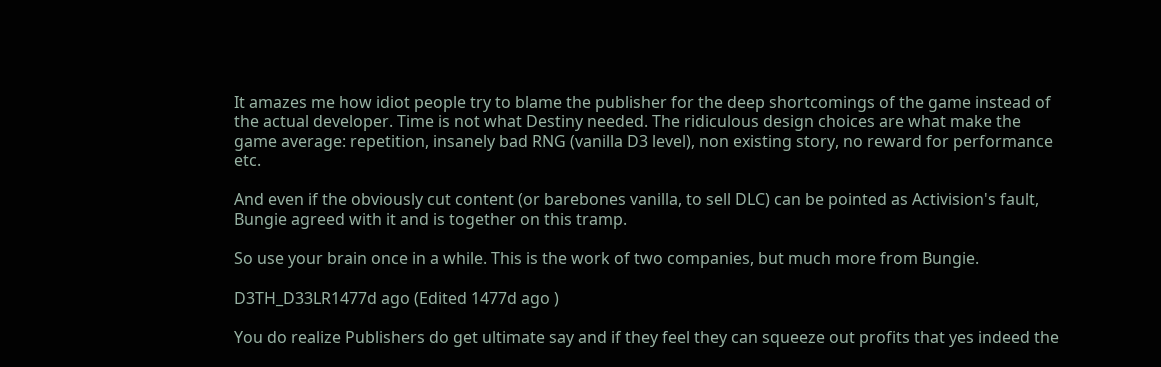It amazes me how idiot people try to blame the publisher for the deep shortcomings of the game instead of the actual developer. Time is not what Destiny needed. The ridiculous design choices are what make the game average: repetition, insanely bad RNG (vanilla D3 level), non existing story, no reward for performance etc.

And even if the obviously cut content (or barebones vanilla, to sell DLC) can be pointed as Activision's fault, Bungie agreed with it and is together on this tramp.

So use your brain once in a while. This is the work of two companies, but much more from Bungie.

D3TH_D33LR1477d ago (Edited 1477d ago )

You do realize Publishers do get ultimate say and if they feel they can squeeze out profits that yes indeed the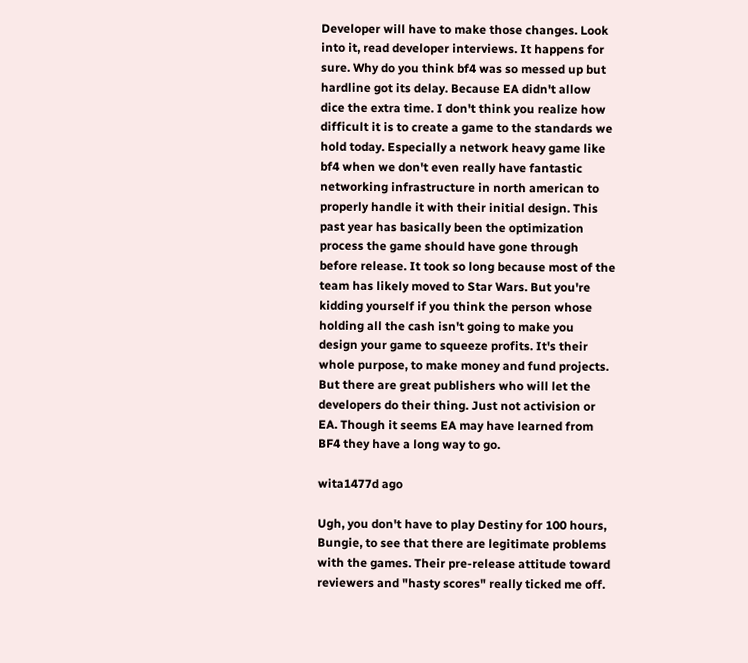Developer will have to make those changes. Look into it, read developer interviews. It happens for sure. Why do you think bf4 was so messed up but hardline got its delay. Because EA didn't allow dice the extra time. I don't think you realize how difficult it is to create a game to the standards we hold today. Especially a network heavy game like bf4 when we don't even really have fantastic networking infrastructure in north american to properly handle it with their initial design. This past year has basically been the optimization process the game should have gone through before release. It took so long because most of the team has likely moved to Star Wars. But you're kidding yourself if you think the person whose holding all the cash isn't going to make you design your game to squeeze profits. It's their whole purpose, to make money and fund projects. But there are great publishers who will let the developers do their thing. Just not activision or EA. Though it seems EA may have learned from BF4 they have a long way to go.

wita1477d ago

Ugh, you don't have to play Destiny for 100 hours, Bungie, to see that there are legitimate problems with the games. Their pre-release attitude toward reviewers and "hasty scores" really ticked me off.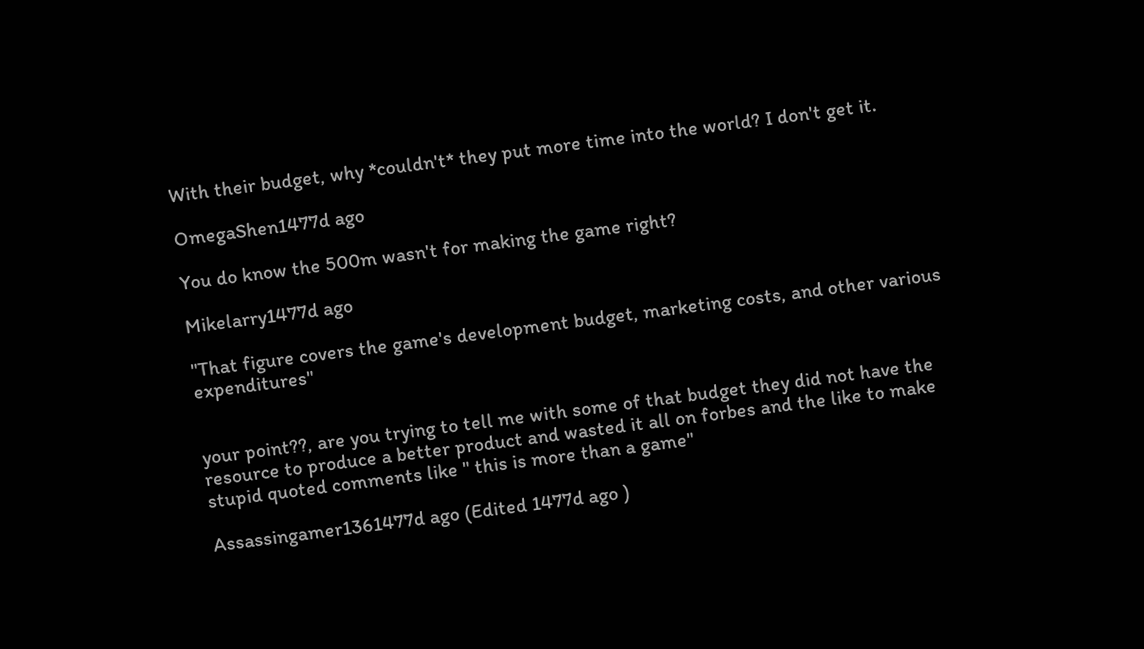With their budget, why *couldn't* they put more time into the world? I don't get it.

OmegaShen1477d ago

You do know the 500m wasn't for making the game right?

Mikelarry1477d ago

"That figure covers the game's development budget, marketing costs, and other various expenditures"


your point??, are you trying to tell me with some of that budget they did not have the resource to produce a better product and wasted it all on forbes and the like to make stupid quoted comments like " this is more than a game"

Assassingamer1361477d ago (Edited 1477d ago )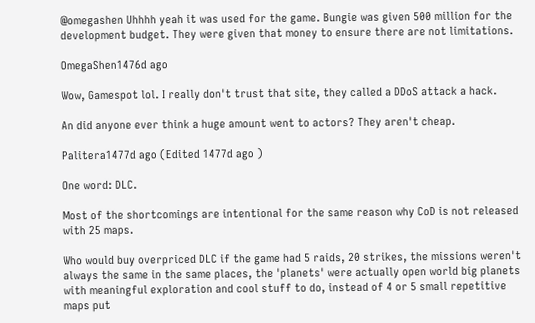@omegashen Uhhhh yeah it was used for the game. Bungie was given 500 million for the development budget. They were given that money to ensure there are not limitations.

OmegaShen1476d ago

Wow, Gamespot lol. I really don't trust that site, they called a DDoS attack a hack.

An did anyone ever think a huge amount went to actors? They aren't cheap.

Palitera1477d ago (Edited 1477d ago )

One word: DLC.

Most of the shortcomings are intentional for the same reason why CoD is not released with 25 maps.

Who would buy overpriced DLC if the game had 5 raids, 20 strikes, the missions weren't always the same in the same places, the 'planets' were actually open world big planets with meaningful exploration and cool stuff to do, instead of 4 or 5 small repetitive maps put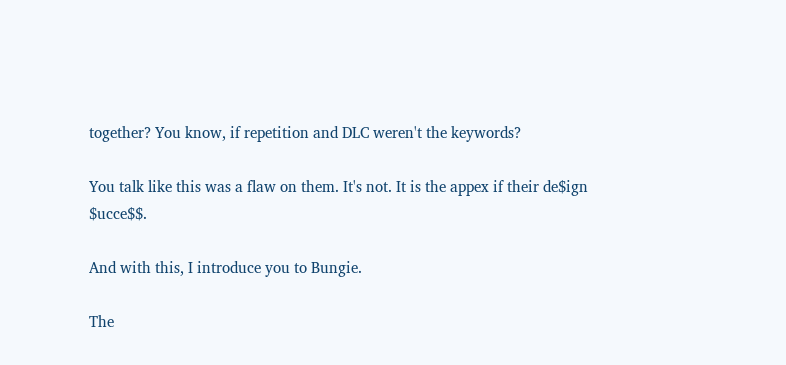together? You know, if repetition and DLC weren't the keywords?

You talk like this was a flaw on them. It's not. It is the appex if their de$ign $ucce$$.

And with this, I introduce you to Bungie.

The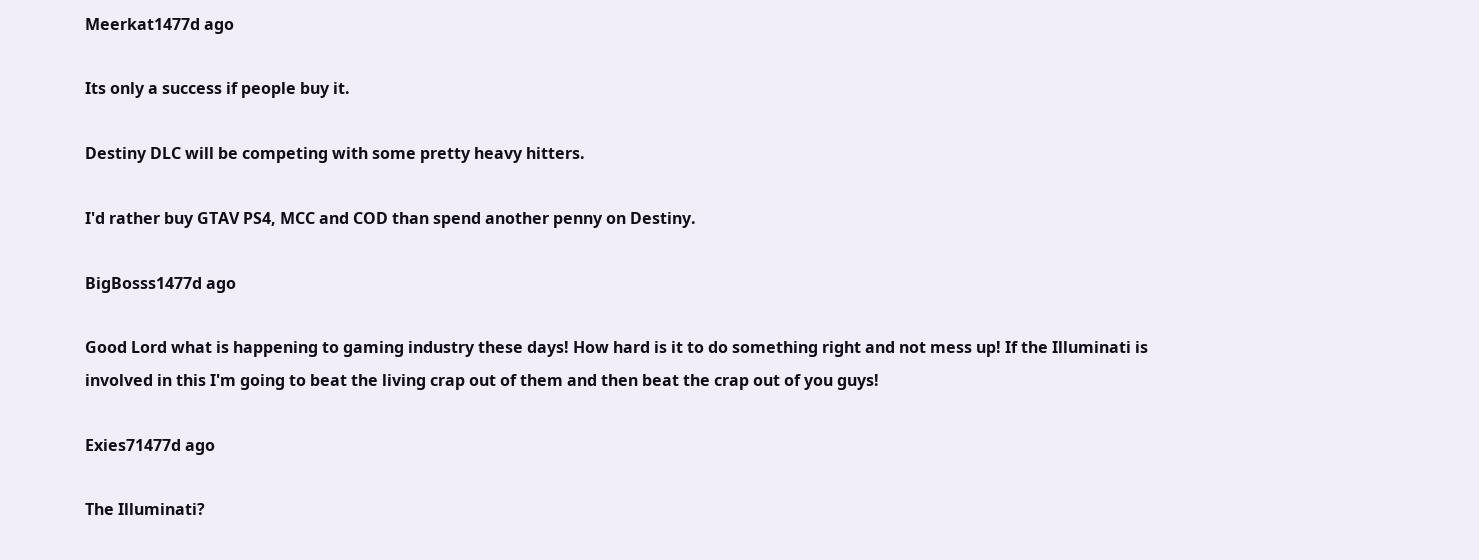Meerkat1477d ago

Its only a success if people buy it.

Destiny DLC will be competing with some pretty heavy hitters.

I'd rather buy GTAV PS4, MCC and COD than spend another penny on Destiny.

BigBosss1477d ago

Good Lord what is happening to gaming industry these days! How hard is it to do something right and not mess up! If the Illuminati is involved in this I'm going to beat the living crap out of them and then beat the crap out of you guys!

Exies71477d ago

The Illuminati?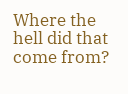Where the hell did that come from?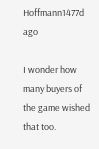Hoffmann1477d ago

I wonder how many buyers of the game wished that too.